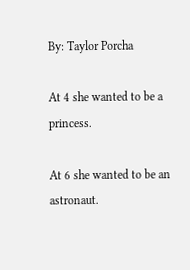By: Taylor Porcha

At 4 she wanted to be a princess.

At 6 she wanted to be an astronaut.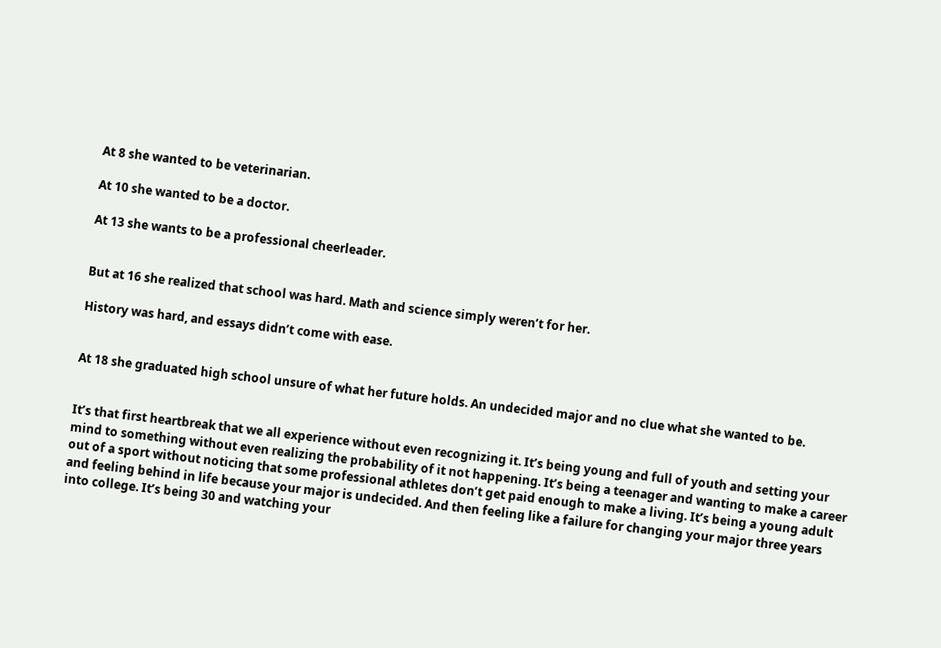At 8 she wanted to be veterinarian.

At 10 she wanted to be a doctor.

At 13 she wants to be a professional cheerleader.


But at 16 she realized that school was hard. Math and science simply weren’t for her.

History was hard, and essays didn’t come with ease.


At 18 she graduated high school unsure of what her future holds. An undecided major and no clue what she wanted to be.


It’s that first heartbreak that we all experience without even recognizing it. It’s being young and full of youth and setting your mind to something without even realizing the probability of it not happening. It’s being a teenager and wanting to make a career out of a sport without noticing that some professional athletes don’t get paid enough to make a living. It’s being a young adult and feeling behind in life because your major is undecided. And then feeling like a failure for changing your major three years into college. It’s being 30 and watching your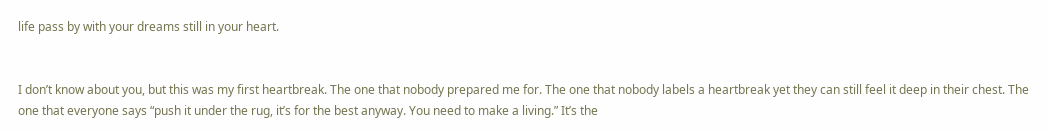life pass by with your dreams still in your heart.


I don’t know about you, but this was my first heartbreak. The one that nobody prepared me for. The one that nobody labels a heartbreak yet they can still feel it deep in their chest. The one that everyone says “push it under the rug, it’s for the best anyway. You need to make a living.” It’s the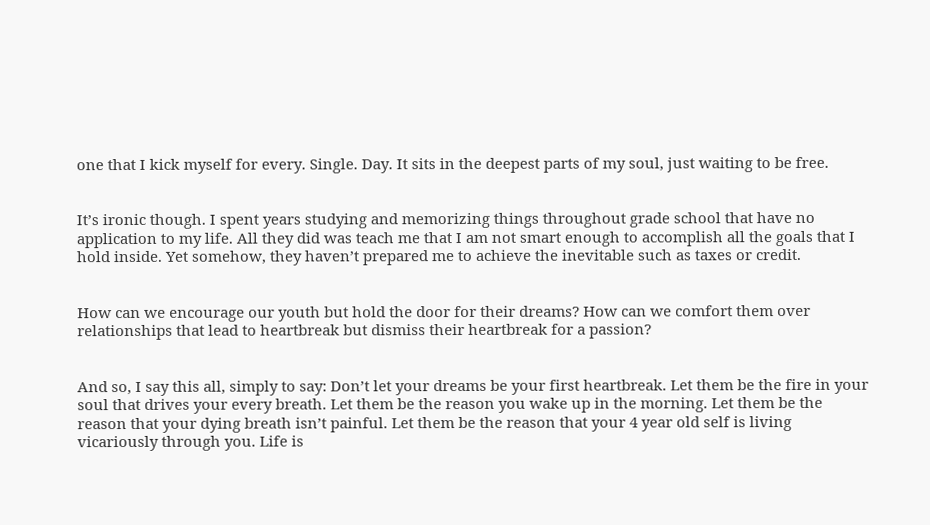one that I kick myself for every. Single. Day. It sits in the deepest parts of my soul, just waiting to be free.


It’s ironic though. I spent years studying and memorizing things throughout grade school that have no application to my life. All they did was teach me that I am not smart enough to accomplish all the goals that I hold inside. Yet somehow, they haven’t prepared me to achieve the inevitable such as taxes or credit.


How can we encourage our youth but hold the door for their dreams? How can we comfort them over relationships that lead to heartbreak but dismiss their heartbreak for a passion?


And so, I say this all, simply to say: Don’t let your dreams be your first heartbreak. Let them be the fire in your soul that drives your every breath. Let them be the reason you wake up in the morning. Let them be the reason that your dying breath isn’t painful. Let them be the reason that your 4 year old self is living vicariously through you. Life is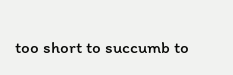too short to succumb to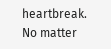heartbreak. No matter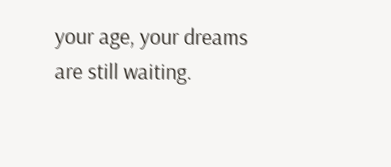your age, your dreams are still waiting.